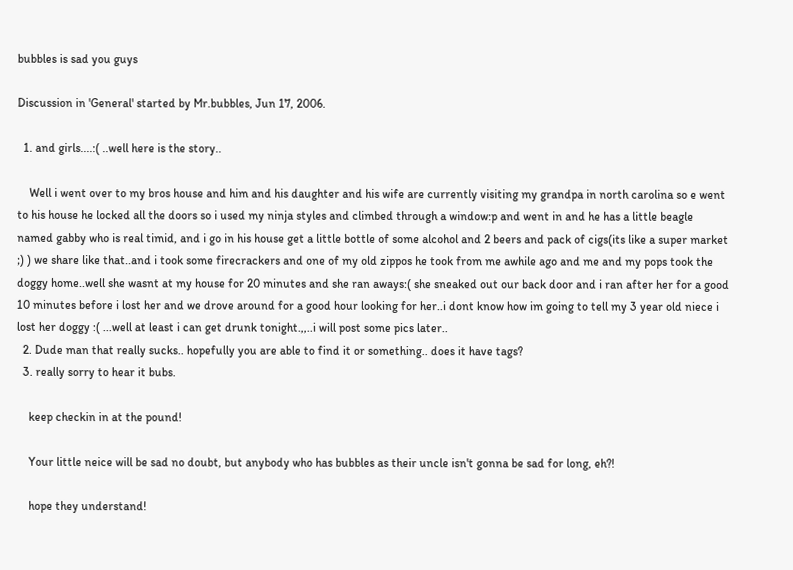bubbles is sad you guys

Discussion in 'General' started by Mr.bubbles, Jun 17, 2006.

  1. and girls....:( ..well here is the story..

    Well i went over to my bros house and him and his daughter and his wife are currently visiting my grandpa in north carolina so e went to his house he locked all the doors so i used my ninja styles and climbed through a window:p and went in and he has a little beagle named gabby who is real timid, and i go in his house get a little bottle of some alcohol and 2 beers and pack of cigs(its like a super market ;) ) we share like that..and i took some firecrackers and one of my old zippos he took from me awhile ago and me and my pops took the doggy home..well she wasnt at my house for 20 minutes and she ran aways:( she sneaked out our back door and i ran after her for a good 10 minutes before i lost her and we drove around for a good hour looking for her..i dont know how im going to tell my 3 year old niece i lost her doggy :( ...well at least i can get drunk tonight.,,..i will post some pics later..
  2. Dude man that really sucks.. hopefully you are able to find it or something.. does it have tags?
  3. really sorry to hear it bubs.

    keep checkin in at the pound!

    Your little neice will be sad no doubt, but anybody who has bubbles as their uncle isn't gonna be sad for long, eh?!

    hope they understand!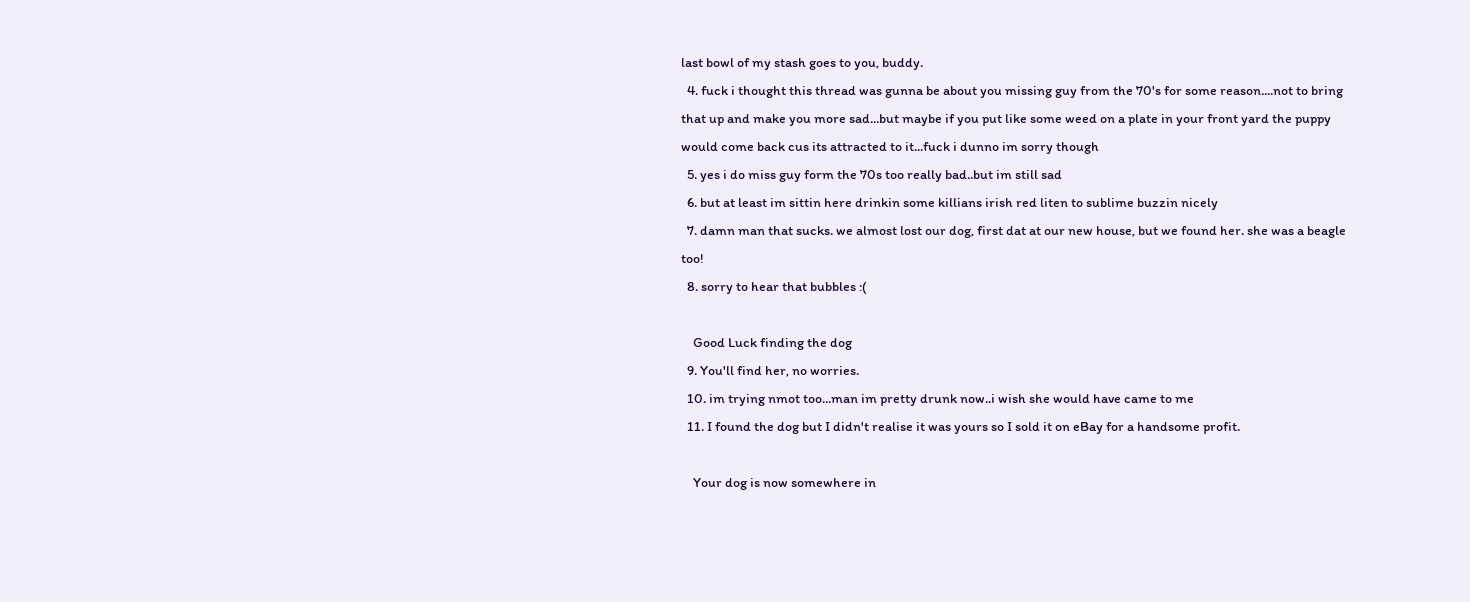last bowl of my stash goes to you, buddy.
  4. fuck i thought this thread was gunna be about you missing guy from the 70's for some reason....not to bring that up and make you more sad...but maybe if you put like some weed on a plate in your front yard the puppy would come back cus its attracted to it...fuck i dunno im sorry though
  5. yes i do miss guy form the 70s too really bad..but im still sad
  6. but at least im sittin here drinkin some killians irish red liten to sublime buzzin nicely
  7. damn man that sucks. we almost lost our dog, first dat at our new house, but we found her. she was a beagle too!
  8. sorry to hear that bubbles :(

    Good Luck finding the dog
  9. You'll find her, no worries.
  10. im trying nmot too...man im pretty drunk now..i wish she would have came to me
  11. I found the dog but I didn't realise it was yours so I sold it on eBay for a handsome profit.

    Your dog is now somewhere in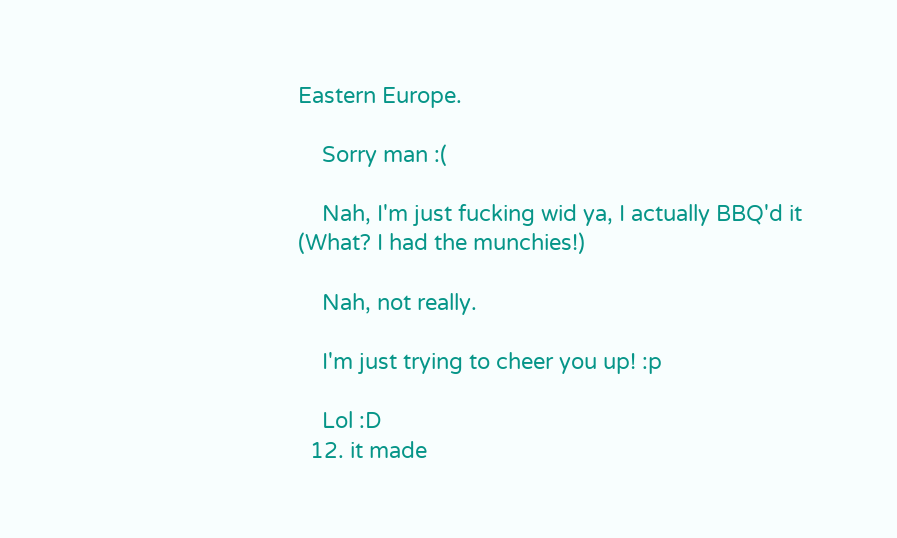Eastern Europe.

    Sorry man :(

    Nah, I'm just fucking wid ya, I actually BBQ'd it (What? I had the munchies!)

    Nah, not really.

    I'm just trying to cheer you up! :p

    Lol :D
  12. it made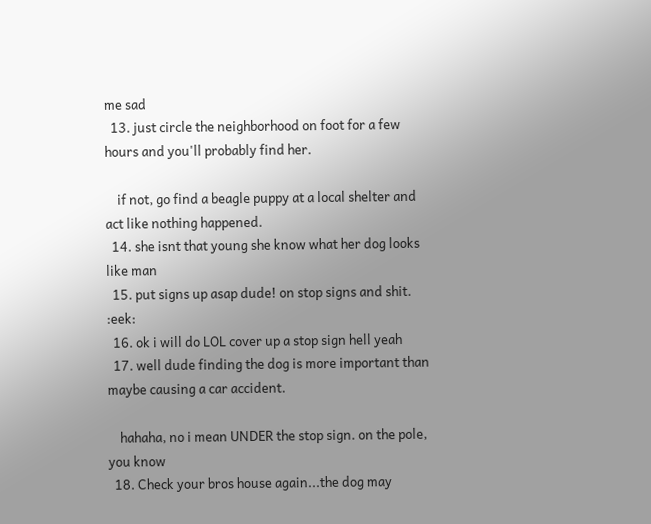me sad
  13. just circle the neighborhood on foot for a few hours and you'll probably find her.

    if not, go find a beagle puppy at a local shelter and act like nothing happened.
  14. she isnt that young she know what her dog looks like man
  15. put signs up asap dude! on stop signs and shit. :eek:
  16. ok i will do LOL cover up a stop sign hell yeah
  17. well dude finding the dog is more important than maybe causing a car accident.

    hahaha, no i mean UNDER the stop sign. on the pole, you know
  18. Check your bros house again...the dog may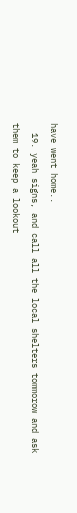have went home..
  19. yeah signs, and call all the local shelters tommorow and ask them to keep a lookout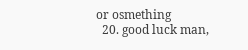or osmething
  20. good luck man,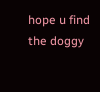hope u find the doggy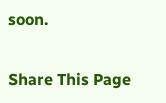soon.

Share This Page